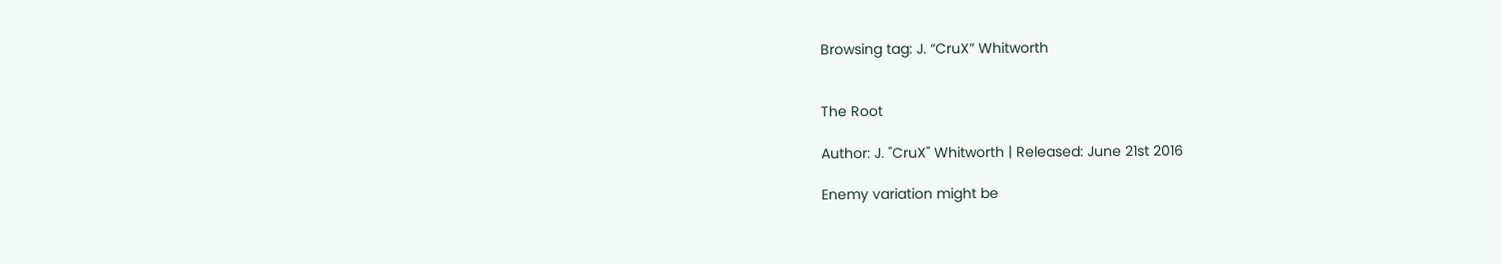Browsing tag: J. “CruX” Whitworth


The Root

Author: J. "CruX" Whitworth | Released: June 21st 2016

Enemy variation might be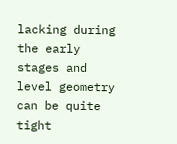lacking during the early stages and level geometry can be quite tight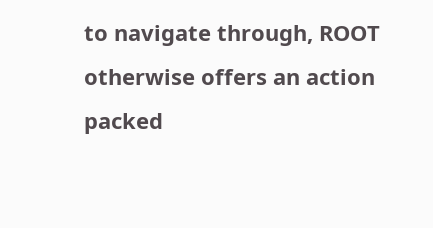to navigate through, ROOT otherwise offers an action packed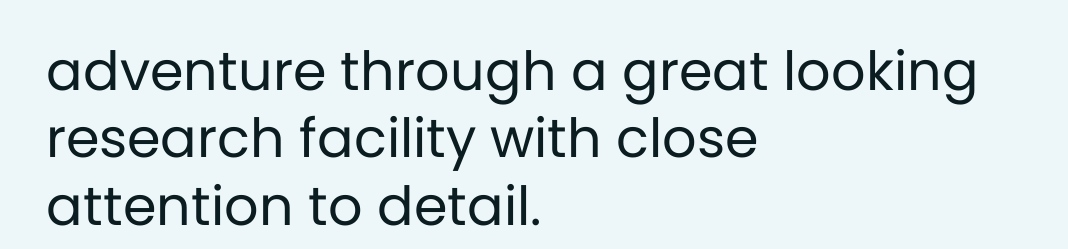adventure through a great looking research facility with close attention to detail.